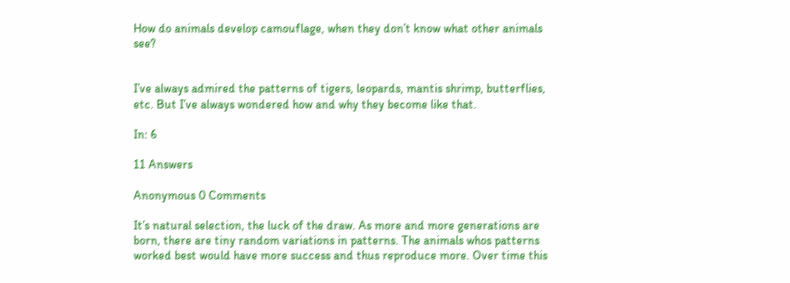How do animals develop camouflage, when they don’t know what other animals see?


I’ve always admired the patterns of tigers, leopards, mantis shrimp, butterflies, etc. But I’ve always wondered how and why they become like that.

In: 6

11 Answers

Anonymous 0 Comments

It’s natural selection, the luck of the draw. As more and more generations are born, there are tiny random variations in patterns. The animals whos patterns worked best would have more success and thus reproduce more. Over time this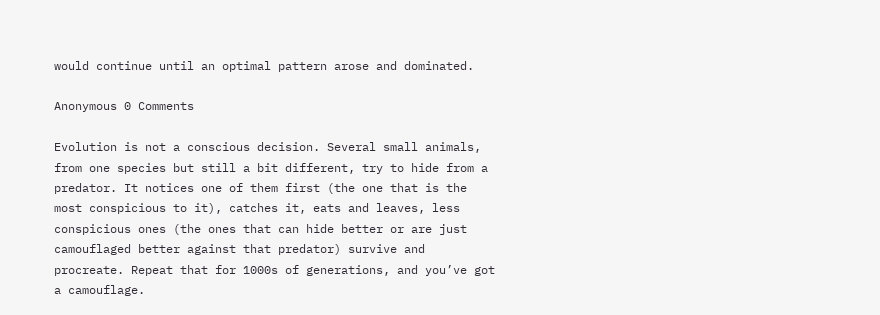would continue until an optimal pattern arose and dominated.

Anonymous 0 Comments

Evolution is not a conscious decision. Several small animals, from one species but still a bit different, try to hide from a predator. It notices one of them first (the one that is the most conspicious to it), catches it, eats and leaves, less conspicious ones (the ones that can hide better or are just camouflaged better against that predator) survive and procreate. Repeat that for 1000s of generations, and you’ve got a camouflage.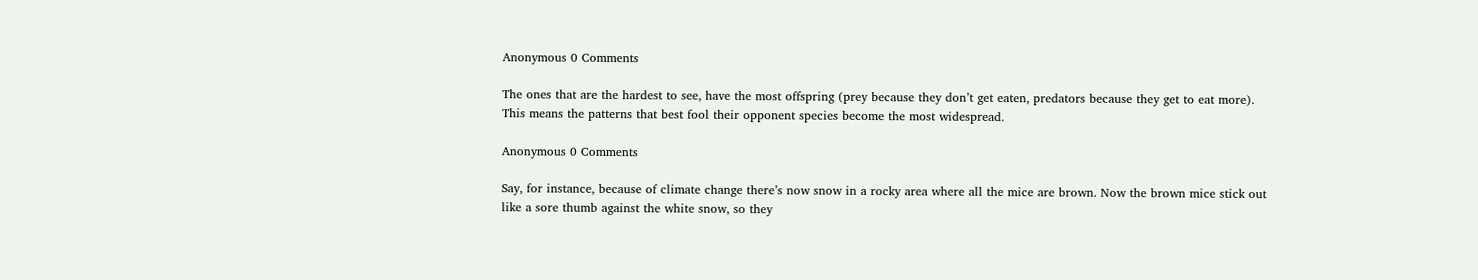Anonymous 0 Comments

The ones that are the hardest to see, have the most offspring (prey because they don’t get eaten, predators because they get to eat more). This means the patterns that best fool their opponent species become the most widespread.

Anonymous 0 Comments

Say, for instance, because of climate change there’s now snow in a rocky area where all the mice are brown. Now the brown mice stick out like a sore thumb against the white snow, so they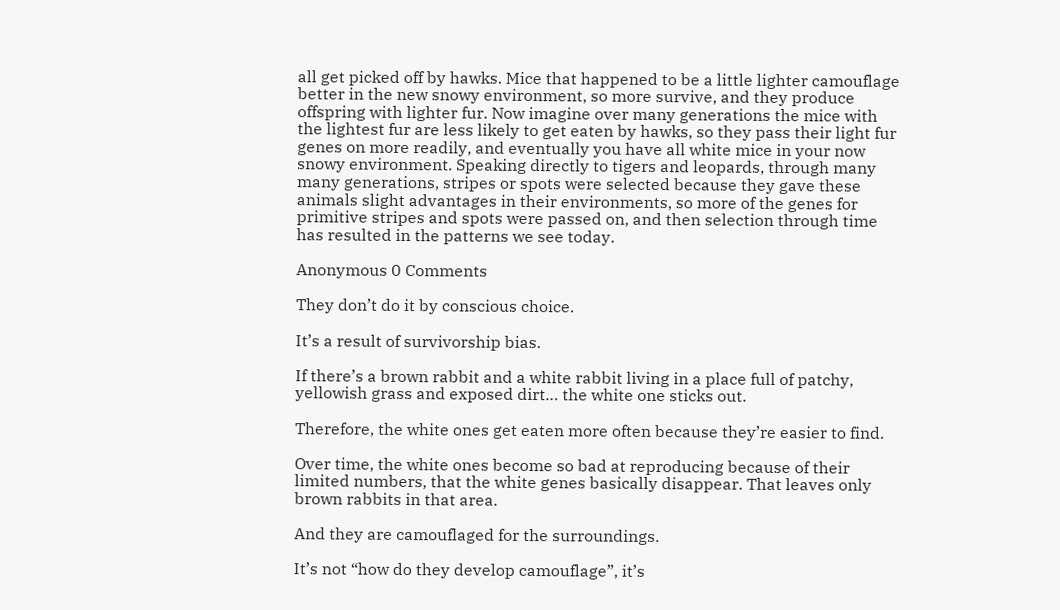all get picked off by hawks. Mice that happened to be a little lighter camouflage better in the new snowy environment, so more survive, and they produce offspring with lighter fur. Now imagine over many generations the mice with the lightest fur are less likely to get eaten by hawks, so they pass their light fur genes on more readily, and eventually you have all white mice in your now snowy environment. Speaking directly to tigers and leopards, through many many generations, stripes or spots were selected because they gave these animals slight advantages in their environments, so more of the genes for primitive stripes and spots were passed on, and then selection through time has resulted in the patterns we see today.

Anonymous 0 Comments

They don’t do it by conscious choice.

It’s a result of survivorship bias.

If there’s a brown rabbit and a white rabbit living in a place full of patchy, yellowish grass and exposed dirt… the white one sticks out.

Therefore, the white ones get eaten more often because they’re easier to find.

Over time, the white ones become so bad at reproducing because of their limited numbers, that the white genes basically disappear. That leaves only brown rabbits in that area.

And they are camouflaged for the surroundings.

It’s not “how do they develop camouflage”, it’s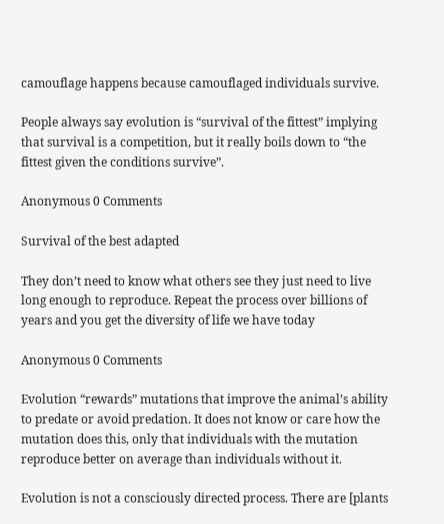camouflage happens because camouflaged individuals survive.

People always say evolution is “survival of the fittest” implying that survival is a competition, but it really boils down to “the fittest given the conditions survive”.

Anonymous 0 Comments

Survival of the best adapted

They don’t need to know what others see they just need to live long enough to reproduce. Repeat the process over billions of years and you get the diversity of life we have today

Anonymous 0 Comments

Evolution “rewards” mutations that improve the animal’s ability to predate or avoid predation. It does not know or care how the mutation does this, only that individuals with the mutation reproduce better on average than individuals without it.

Evolution is not a consciously directed process. There are [plants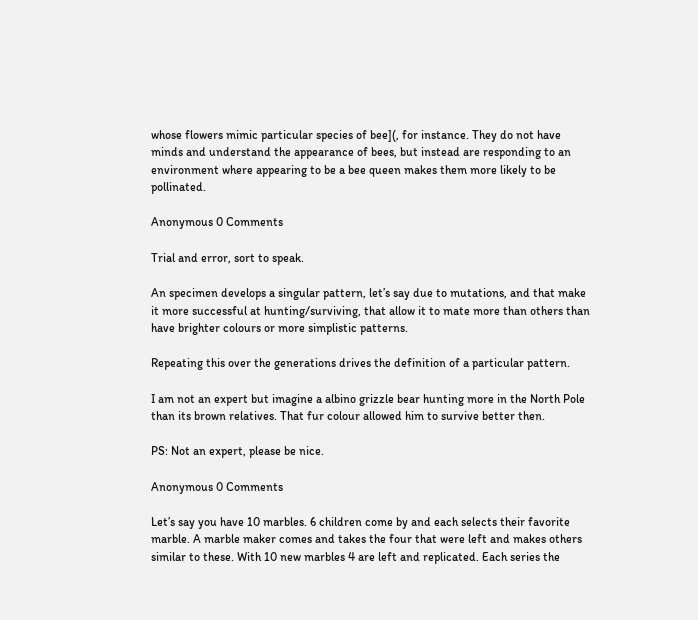whose flowers mimic particular species of bee](, for instance. They do not have minds and understand the appearance of bees, but instead are responding to an environment where appearing to be a bee queen makes them more likely to be pollinated.

Anonymous 0 Comments

Trial and error, sort to speak.

An specimen develops a singular pattern, let’s say due to mutations, and that make it more successful at hunting/surviving, that allow it to mate more than others than have brighter colours or more simplistic patterns.

Repeating this over the generations drives the definition of a particular pattern.

I am not an expert but imagine a albino grizzle bear hunting more in the North Pole than its brown relatives. That fur colour allowed him to survive better then.

PS: Not an expert, please be nice.

Anonymous 0 Comments

Let’s say you have 10 marbles. 6 children come by and each selects their favorite marble. A marble maker comes and takes the four that were left and makes others similar to these. With 10 new marbles 4 are left and replicated. Each series the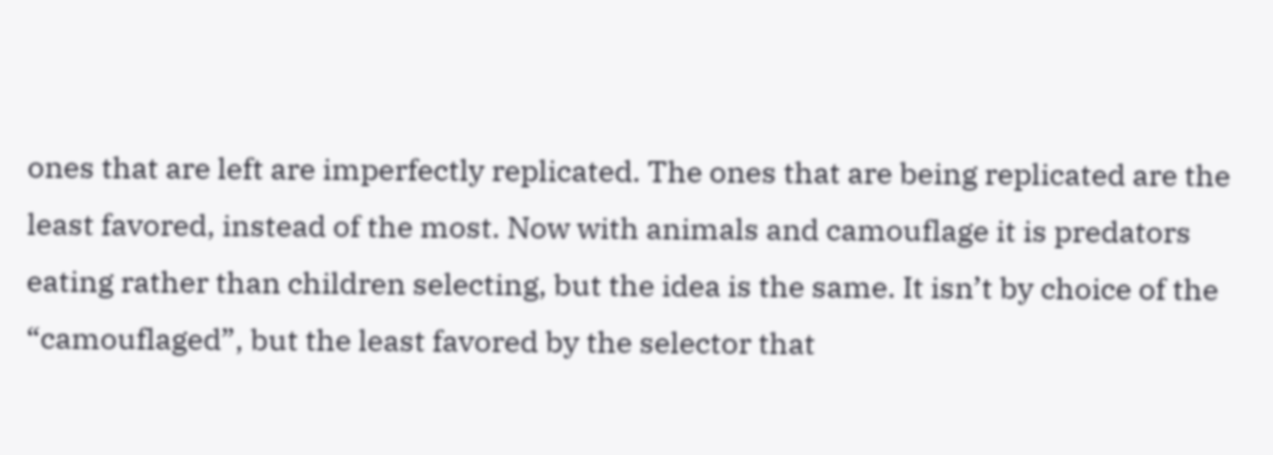ones that are left are imperfectly replicated. The ones that are being replicated are the least favored, instead of the most. Now with animals and camouflage it is predators eating rather than children selecting, but the idea is the same. It isn’t by choice of the “camouflaged”, but the least favored by the selector that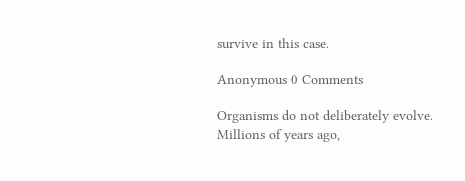survive in this case.

Anonymous 0 Comments

Organisms do not deliberately evolve. Millions of years ago,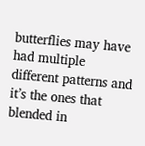butterflies may have had multiple different patterns and it’s the ones that blended in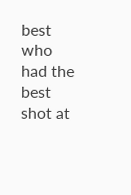best who had the best shot at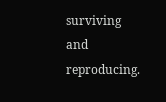surviving and reproducing.